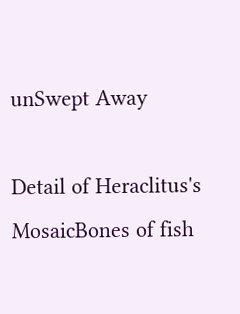unSwept Away

Detail of Heraclitus's MosaicBones of fish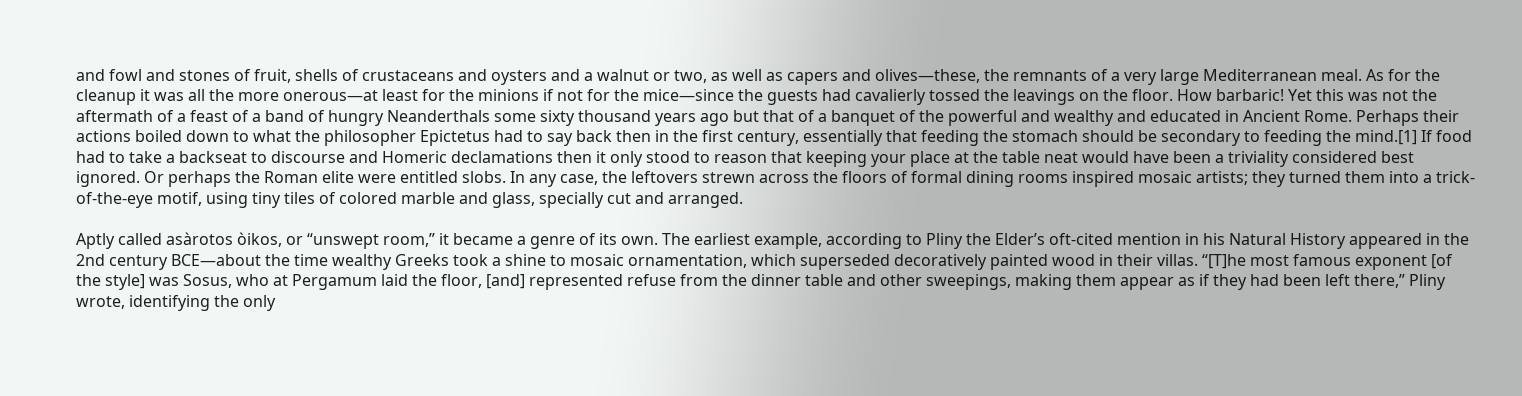and fowl and stones of fruit, shells of crustaceans and oysters and a walnut or two, as well as capers and olives—these, the remnants of a very large Mediterranean meal. As for the cleanup it was all the more onerous—at least for the minions if not for the mice—since the guests had cavalierly tossed the leavings on the floor. How barbaric! Yet this was not the aftermath of a feast of a band of hungry Neanderthals some sixty thousand years ago but that of a banquet of the powerful and wealthy and educated in Ancient Rome. Perhaps their actions boiled down to what the philosopher Epictetus had to say back then in the first century, essentially that feeding the stomach should be secondary to feeding the mind.[1] If food had to take a backseat to discourse and Homeric declamations then it only stood to reason that keeping your place at the table neat would have been a triviality considered best ignored. Or perhaps the Roman elite were entitled slobs. In any case, the leftovers strewn across the floors of formal dining rooms inspired mosaic artists; they turned them into a trick-of-the-eye motif, using tiny tiles of colored marble and glass, specially cut and arranged.

Aptly called asàrotos òikos, or “unswept room,” it became a genre of its own. The earliest example, according to Pliny the Elder’s oft-cited mention in his Natural History appeared in the 2nd century BCE—about the time wealthy Greeks took a shine to mosaic ornamentation, which superseded decoratively painted wood in their villas. “[T]he most famous exponent [of the style] was Sosus, who at Pergamum laid the floor, [and] represented refuse from the dinner table and other sweepings, making them appear as if they had been left there,” Pliny wrote, identifying the only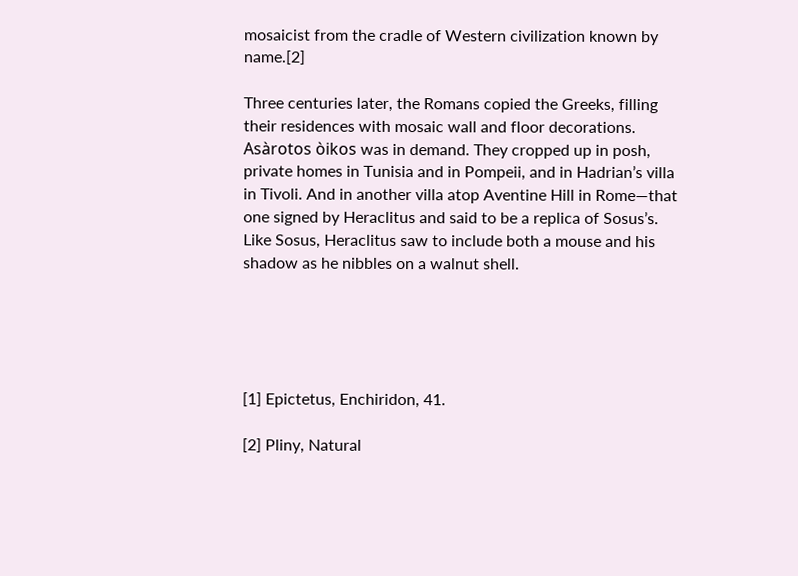mosaicist from the cradle of Western civilization known by name.[2]

Three centuries later, the Romans copied the Greeks, filling their residences with mosaic wall and floor decorations. Asàrotos òikos was in demand. They cropped up in posh, private homes in Tunisia and in Pompeii, and in Hadrian’s villa in Tivoli. And in another villa atop Aventine Hill in Rome—that one signed by Heraclitus and said to be a replica of Sosus’s. Like Sosus, Heraclitus saw to include both a mouse and his shadow as he nibbles on a walnut shell.





[1] Epictetus, Enchiridon, 41.

[2] Pliny, Natural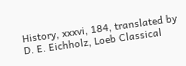History, xxxvi, 184, translated by D. E. Eichholz, Loeb Classical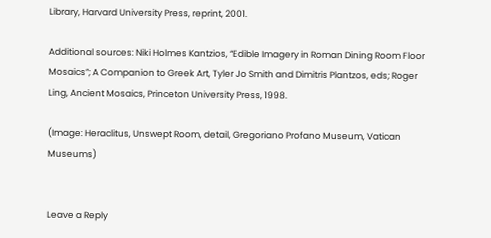Library, Harvard University Press, reprint, 2001.

Additional sources: Niki Holmes Kantzios, “Edible Imagery in Roman Dining Room Floor Mosaics”; A Companion to Greek Art, Tyler Jo Smith and Dimitris Plantzos, eds; Roger Ling, Ancient Mosaics, Princeton University Press, 1998.

(Image: Heraclitus, Unswept Room, detail, Gregoriano Profano Museum, Vatican Museums)


Leave a Reply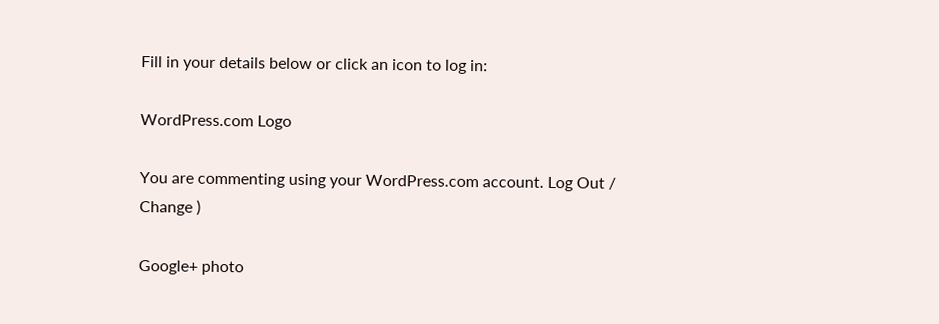Fill in your details below or click an icon to log in:

WordPress.com Logo

You are commenting using your WordPress.com account. Log Out /  Change )

Google+ photo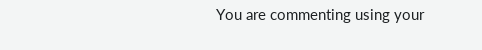You are commenting using your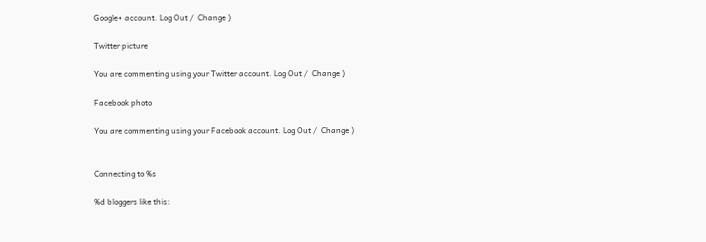Google+ account. Log Out /  Change )

Twitter picture

You are commenting using your Twitter account. Log Out /  Change )

Facebook photo

You are commenting using your Facebook account. Log Out /  Change )


Connecting to %s

%d bloggers like this: